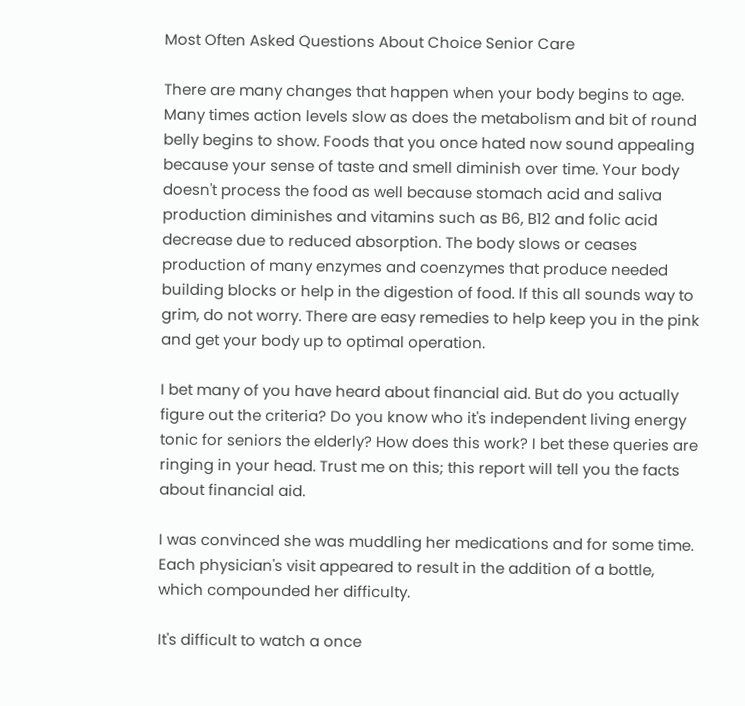Most Often Asked Questions About Choice Senior Care

There are many changes that happen when your body begins to age. Many times action levels slow as does the metabolism and bit of round belly begins to show. Foods that you once hated now sound appealing because your sense of taste and smell diminish over time. Your body doesn't process the food as well because stomach acid and saliva production diminishes and vitamins such as B6, B12 and folic acid decrease due to reduced absorption. The body slows or ceases production of many enzymes and coenzymes that produce needed building blocks or help in the digestion of food. If this all sounds way to grim, do not worry. There are easy remedies to help keep you in the pink and get your body up to optimal operation.

I bet many of you have heard about financial aid. But do you actually figure out the criteria? Do you know who it's independent living energy tonic for seniors the elderly? How does this work? I bet these queries are ringing in your head. Trust me on this; this report will tell you the facts about financial aid.

I was convinced she was muddling her medications and for some time. Each physician's visit appeared to result in the addition of a bottle, which compounded her difficulty.

It's difficult to watch a once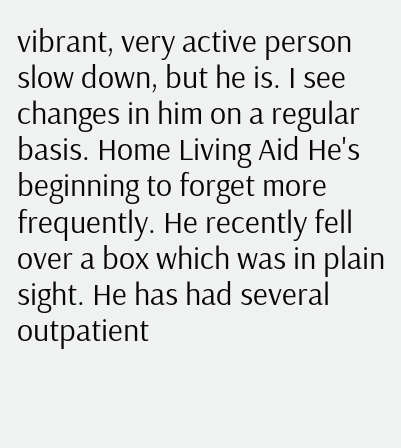vibrant, very active person slow down, but he is. I see changes in him on a regular basis. Home Living Aid He's beginning to forget more frequently. He recently fell over a box which was in plain sight. He has had several outpatient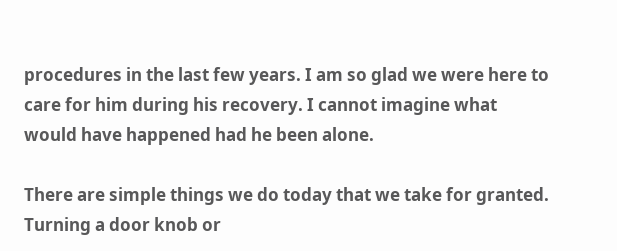procedures in the last few years. I am so glad we were here to care for him during his recovery. I cannot imagine what would have happened had he been alone.

There are simple things we do today that we take for granted. Turning a door knob or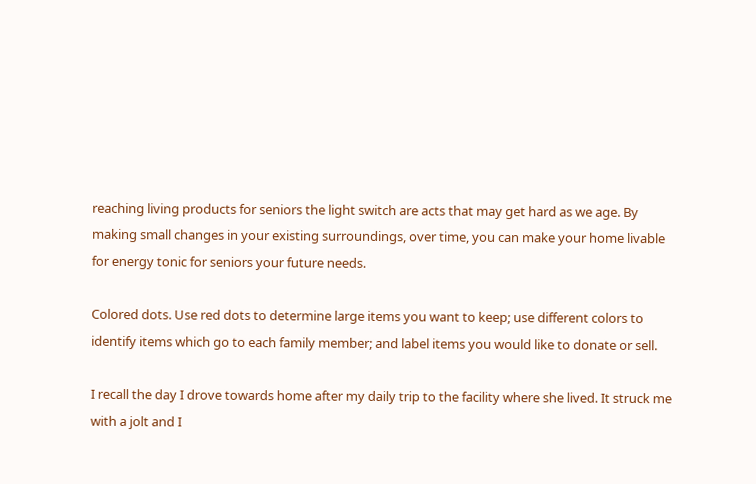reaching living products for seniors the light switch are acts that may get hard as we age. By making small changes in your existing surroundings, over time, you can make your home livable for energy tonic for seniors your future needs.

Colored dots. Use red dots to determine large items you want to keep; use different colors to identify items which go to each family member; and label items you would like to donate or sell.

I recall the day I drove towards home after my daily trip to the facility where she lived. It struck me with a jolt and I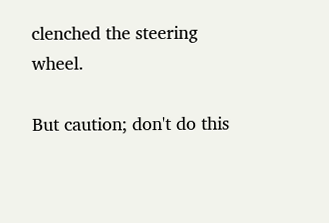clenched the steering wheel.

But caution; don't do this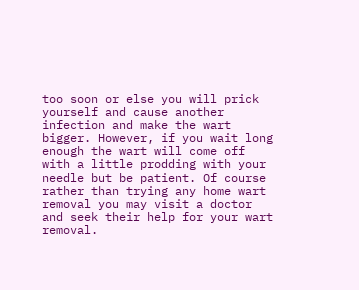too soon or else you will prick yourself and cause another infection and make the wart bigger. However, if you wait long enough the wart will come off with a little prodding with your needle but be patient. Of course rather than trying any home wart removal you may visit a doctor and seek their help for your wart removal.